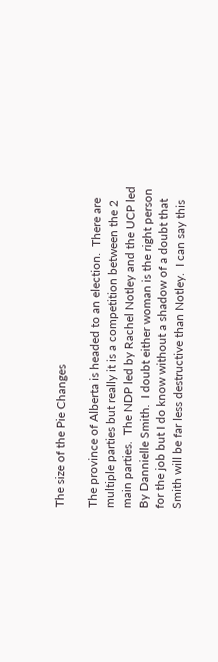The size of the Pie Changes

The province of Alberta is headed to an election.  There are multiple parties but really it is a competition between the 2 main parties.  The NDP led by Rachel Notley and the UCP led By Dannielle Smith.  I doubt either woman is the right person for the job but I do know without a shadow of a doubt that Smith will be far less destructive than Notley.  I can say this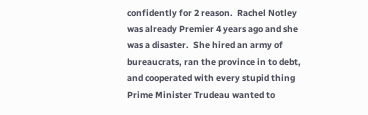confidently for 2 reason.  Rachel Notley was already Premier 4 years ago and she was a disaster.  She hired an army of bureaucrats, ran the province in to debt, and cooperated with every stupid thing Prime Minister Trudeau wanted to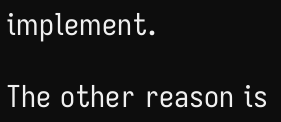implement.

The other reason is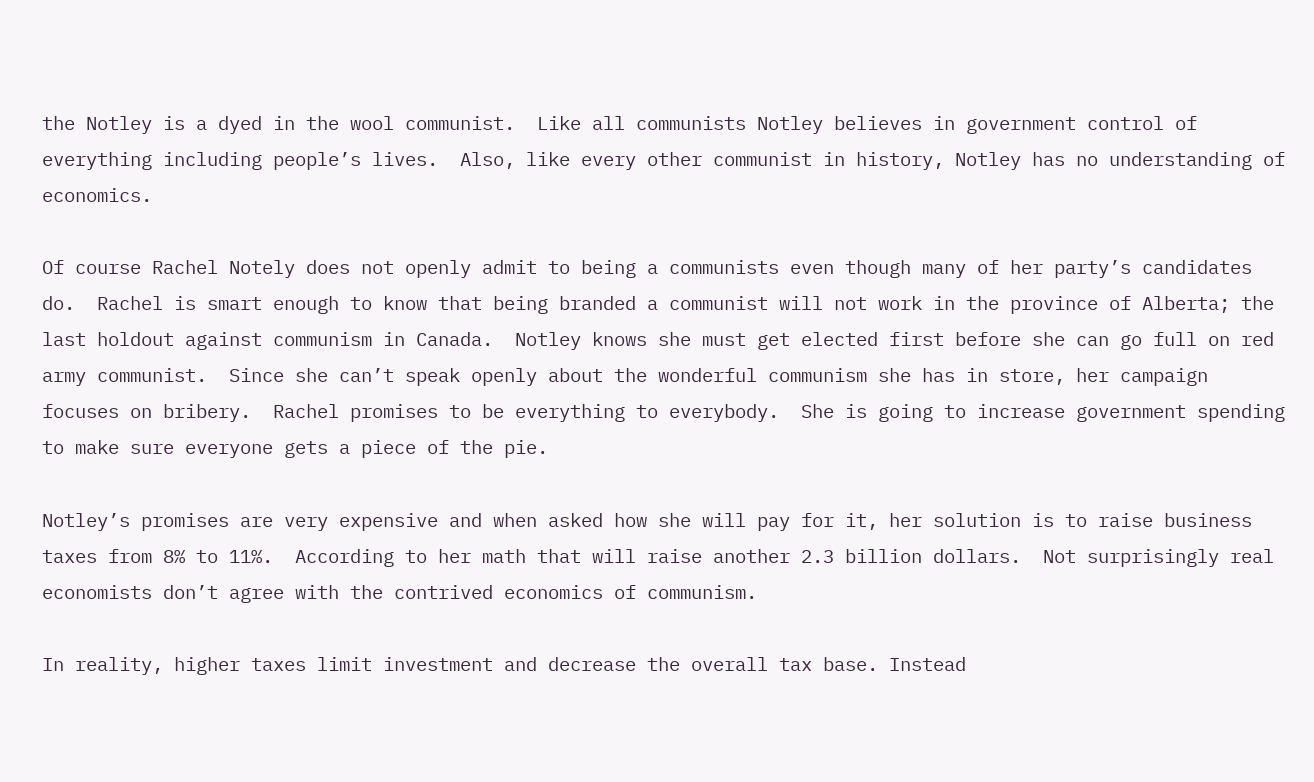the Notley is a dyed in the wool communist.  Like all communists Notley believes in government control of everything including people’s lives.  Also, like every other communist in history, Notley has no understanding of economics.

Of course Rachel Notely does not openly admit to being a communists even though many of her party’s candidates do.  Rachel is smart enough to know that being branded a communist will not work in the province of Alberta; the last holdout against communism in Canada.  Notley knows she must get elected first before she can go full on red army communist.  Since she can’t speak openly about the wonderful communism she has in store, her campaign focuses on bribery.  Rachel promises to be everything to everybody.  She is going to increase government spending to make sure everyone gets a piece of the pie.

Notley’s promises are very expensive and when asked how she will pay for it, her solution is to raise business taxes from 8% to 11%.  According to her math that will raise another 2.3 billion dollars.  Not surprisingly real economists don’t agree with the contrived economics of communism.

In reality, higher taxes limit investment and decrease the overall tax base. Instead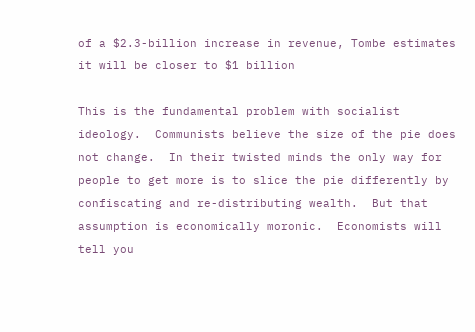of a $2.3-billion increase in revenue, Tombe estimates it will be closer to $1 billion

This is the fundamental problem with socialist ideology.  Communists believe the size of the pie does not change.  In their twisted minds the only way for people to get more is to slice the pie differently by confiscating and re-distributing wealth.  But that assumption is economically moronic.  Economists will tell you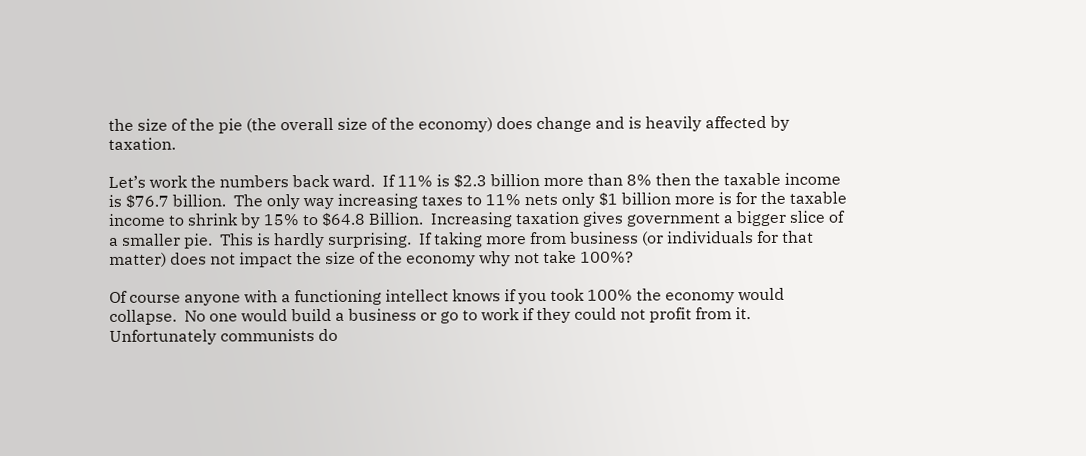the size of the pie (the overall size of the economy) does change and is heavily affected by taxation.

Let’s work the numbers back ward.  If 11% is $2.3 billion more than 8% then the taxable income is $76.7 billion.  The only way increasing taxes to 11% nets only $1 billion more is for the taxable income to shrink by 15% to $64.8 Billion.  Increasing taxation gives government a bigger slice of a smaller pie.  This is hardly surprising.  If taking more from business (or individuals for that matter) does not impact the size of the economy why not take 100%?

Of course anyone with a functioning intellect knows if you took 100% the economy would collapse.  No one would build a business or go to work if they could not profit from it.  Unfortunately communists do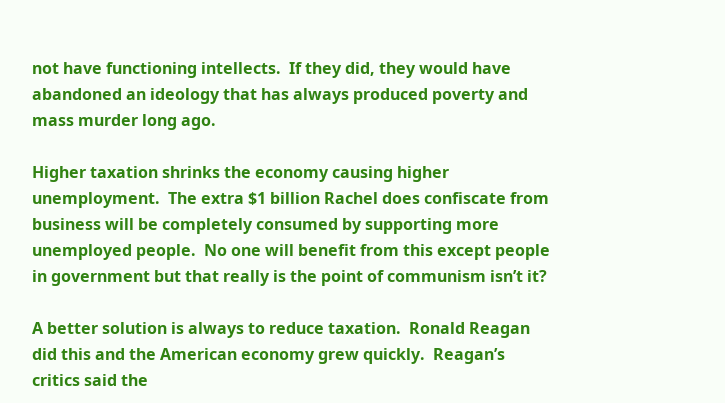not have functioning intellects.  If they did, they would have abandoned an ideology that has always produced poverty and mass murder long ago.

Higher taxation shrinks the economy causing higher unemployment.  The extra $1 billion Rachel does confiscate from business will be completely consumed by supporting more unemployed people.  No one will benefit from this except people in government but that really is the point of communism isn’t it?

A better solution is always to reduce taxation.  Ronald Reagan did this and the American economy grew quickly.  Reagan’s critics said the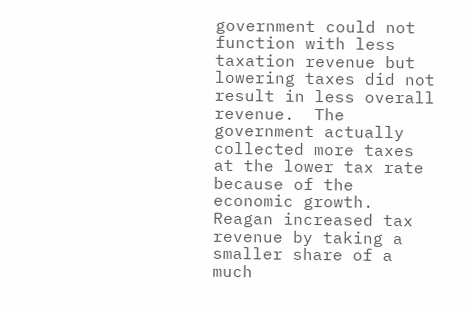government could not function with less taxation revenue but lowering taxes did not result in less overall revenue.  The government actually collected more taxes at the lower tax rate because of the economic growth.  Reagan increased tax revenue by taking a smaller share of a much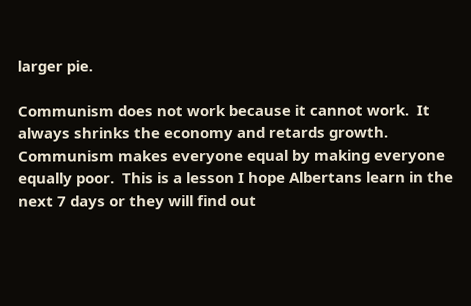larger pie.

Communism does not work because it cannot work.  It always shrinks the economy and retards growth.  Communism makes everyone equal by making everyone equally poor.  This is a lesson I hope Albertans learn in the next 7 days or they will find out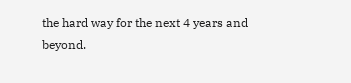the hard way for the next 4 years and beyond.